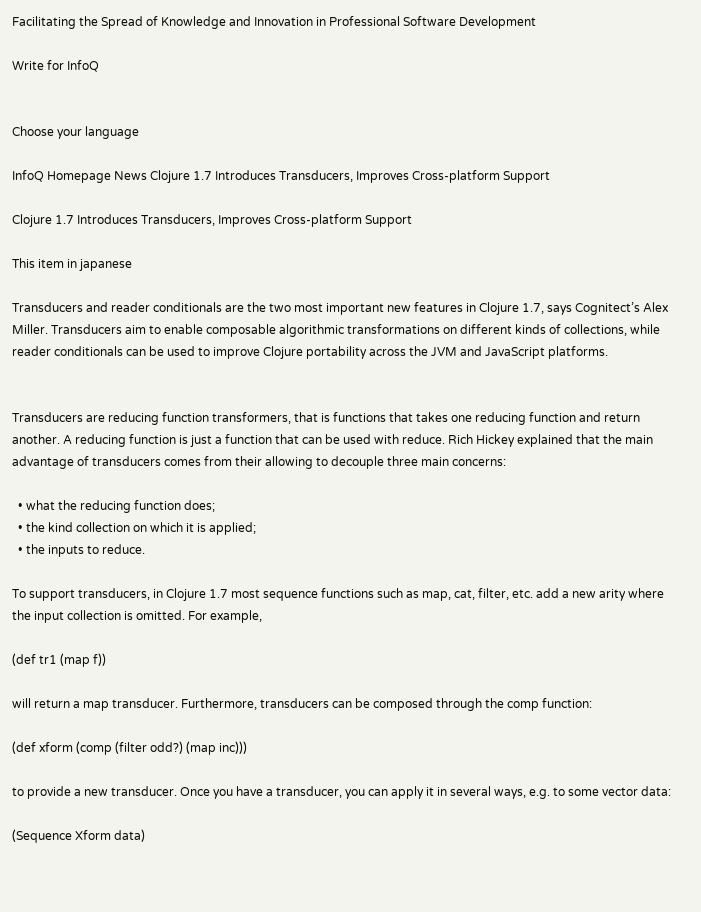Facilitating the Spread of Knowledge and Innovation in Professional Software Development

Write for InfoQ


Choose your language

InfoQ Homepage News Clojure 1.7 Introduces Transducers, Improves Cross-platform Support

Clojure 1.7 Introduces Transducers, Improves Cross-platform Support

This item in japanese

Transducers and reader conditionals are the two most important new features in Clojure 1.7, says Cognitect’s Alex Miller. Transducers aim to enable composable algorithmic transformations on different kinds of collections, while reader conditionals can be used to improve Clojure portability across the JVM and JavaScript platforms.


Transducers are reducing function transformers, that is functions that takes one reducing function and return another. A reducing function is just a function that can be used with reduce. Rich Hickey explained that the main advantage of transducers comes from their allowing to decouple three main concerns:

  • what the reducing function does;
  • the kind collection on which it is applied;
  • the inputs to reduce.

To support transducers, in Clojure 1.7 most sequence functions such as map, cat, filter, etc. add a new arity where the input collection is omitted. For example,

(def tr1 (map f))

will return a map transducer. Furthermore, transducers can be composed through the comp function:

(def xform (comp (filter odd?) (map inc)))

to provide a new transducer. Once you have a transducer, you can apply it in several ways, e.g. to some vector data:

(Sequence Xform data)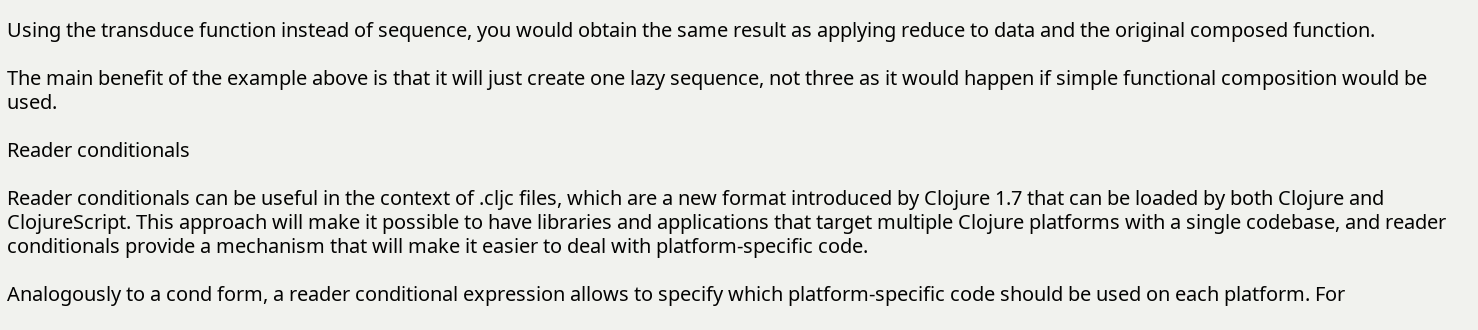Using the transduce function instead of sequence, you would obtain the same result as applying reduce to data and the original composed function.

The main benefit of the example above is that it will just create one lazy sequence, not three as it would happen if simple functional composition would be used.

Reader conditionals

Reader conditionals can be useful in the context of .cljc files, which are a new format introduced by Clojure 1.7 that can be loaded by both Clojure and ClojureScript. This approach will make it possible to have libraries and applications that target multiple Clojure platforms with a single codebase, and reader conditionals provide a mechanism that will make it easier to deal with platform-specific code.

Analogously to a cond form, a reader conditional expression allows to specify which platform-specific code should be used on each platform. For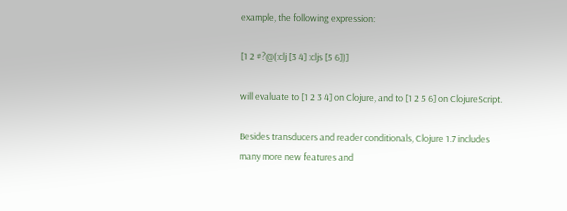example, the following expression:

[1 2 #?@(:clj [3 4] :cljs [5 6])]

will evaluate to [1 2 3 4] on Clojure, and to [1 2 5 6] on ClojureScript.

Besides transducers and reader conditionals, Clojure 1.7 includes many more new features and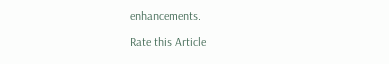enhancements.

Rate this Article